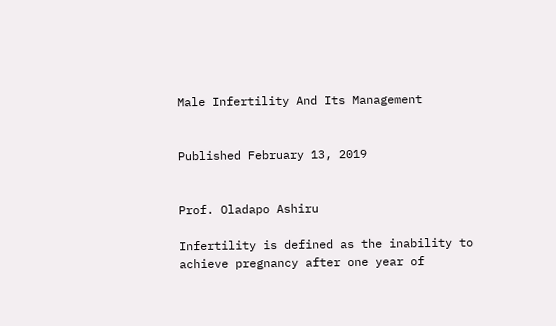Male Infertility And Its Management


Published February 13, 2019


Prof. Oladapo Ashiru

Infertility is defined as the inability to achieve pregnancy after one year of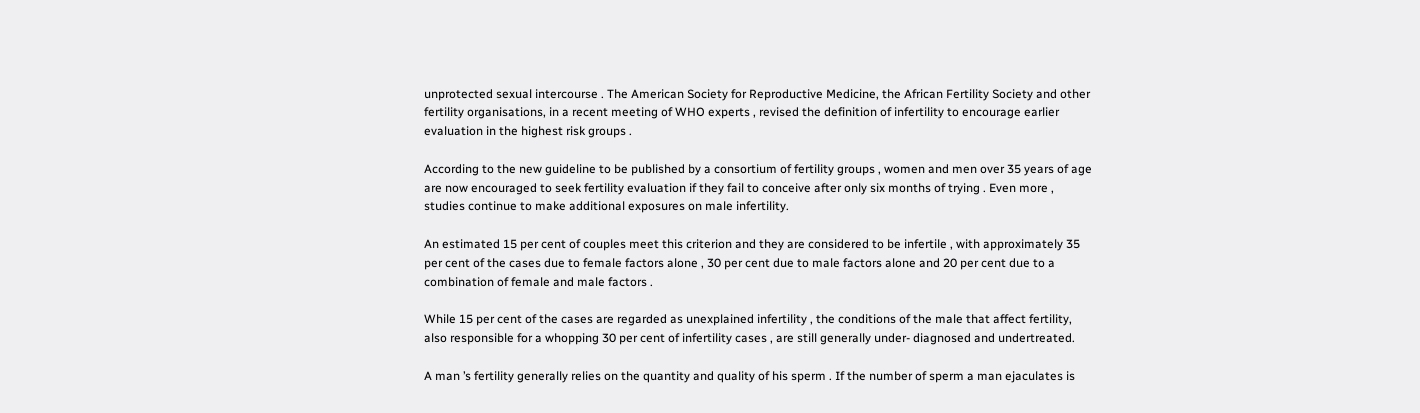unprotected sexual intercourse . The American Society for Reproductive Medicine, the African Fertility Society and other fertility organisations, in a recent meeting of WHO experts , revised the definition of infertility to encourage earlier evaluation in the highest risk groups .

According to the new guideline to be published by a consortium of fertility groups , women and men over 35 years of age are now encouraged to seek fertility evaluation if they fail to conceive after only six months of trying . Even more , studies continue to make additional exposures on male infertility.

An estimated 15 per cent of couples meet this criterion and they are considered to be infertile , with approximately 35 per cent of the cases due to female factors alone , 30 per cent due to male factors alone and 20 per cent due to a combination of female and male factors .

While 15 per cent of the cases are regarded as unexplained infertility , the conditions of the male that affect fertility, also responsible for a whopping 30 per cent of infertility cases , are still generally under- diagnosed and undertreated.

A man ’s fertility generally relies on the quantity and quality of his sperm . If the number of sperm a man ejaculates is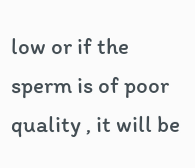low or if the sperm is of poor quality , it will be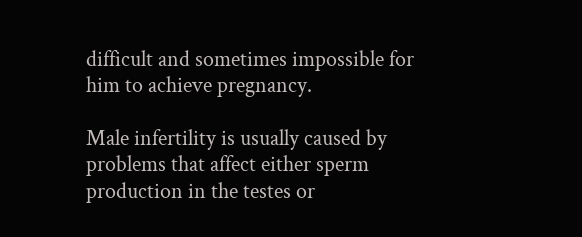difficult and sometimes impossible for him to achieve pregnancy.

Male infertility is usually caused by problems that affect either sperm production in the testes or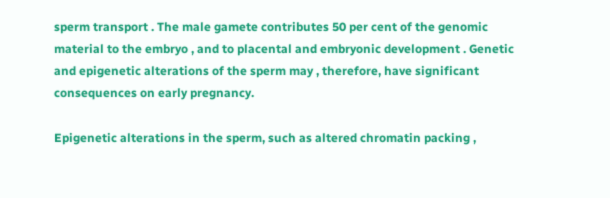sperm transport . The male gamete contributes 50 per cent of the genomic material to the embryo , and to placental and embryonic development . Genetic and epigenetic alterations of the sperm may , therefore, have significant consequences on early pregnancy.

Epigenetic alterations in the sperm, such as altered chromatin packing ,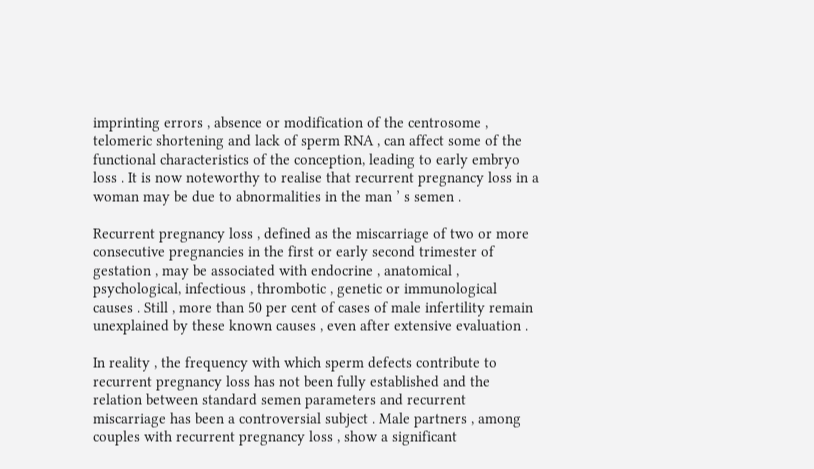imprinting errors , absence or modification of the centrosome , telomeric shortening and lack of sperm RNA , can affect some of the functional characteristics of the conception, leading to early embryo loss . It is now noteworthy to realise that recurrent pregnancy loss in a woman may be due to abnormalities in the man ’ s semen .

Recurrent pregnancy loss , defined as the miscarriage of two or more consecutive pregnancies in the first or early second trimester of gestation , may be associated with endocrine , anatomical , psychological, infectious , thrombotic , genetic or immunological causes . Still , more than 50 per cent of cases of male infertility remain unexplained by these known causes , even after extensive evaluation .

In reality , the frequency with which sperm defects contribute to recurrent pregnancy loss has not been fully established and the relation between standard semen parameters and recurrent miscarriage has been a controversial subject . Male partners , among couples with recurrent pregnancy loss , show a significant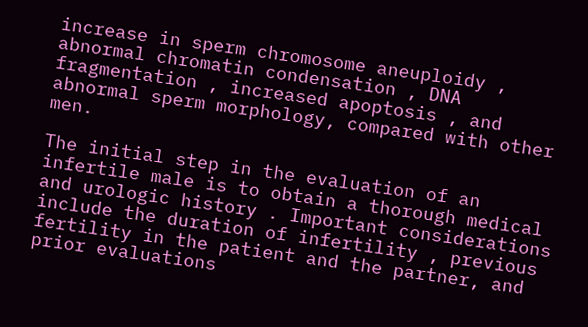increase in sperm chromosome aneuploidy , abnormal chromatin condensation , DNA fragmentation , increased apoptosis , and abnormal sperm morphology, compared with other men.

The initial step in the evaluation of an infertile male is to obtain a thorough medical and urologic history . Important considerations include the duration of infertility , previous fertility in the patient and the partner, and prior evaluations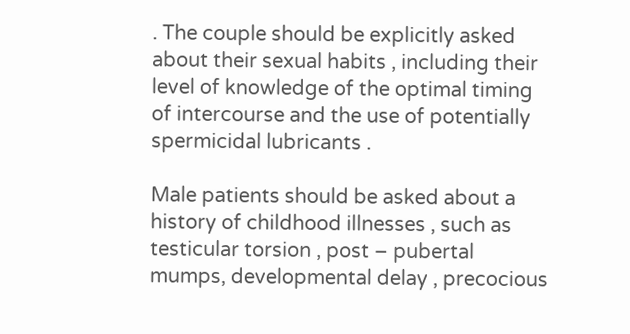. The couple should be explicitly asked about their sexual habits , including their level of knowledge of the optimal timing of intercourse and the use of potentially spermicidal lubricants .

Male patients should be asked about a history of childhood illnesses , such as testicular torsion , post – pubertal mumps, developmental delay , precocious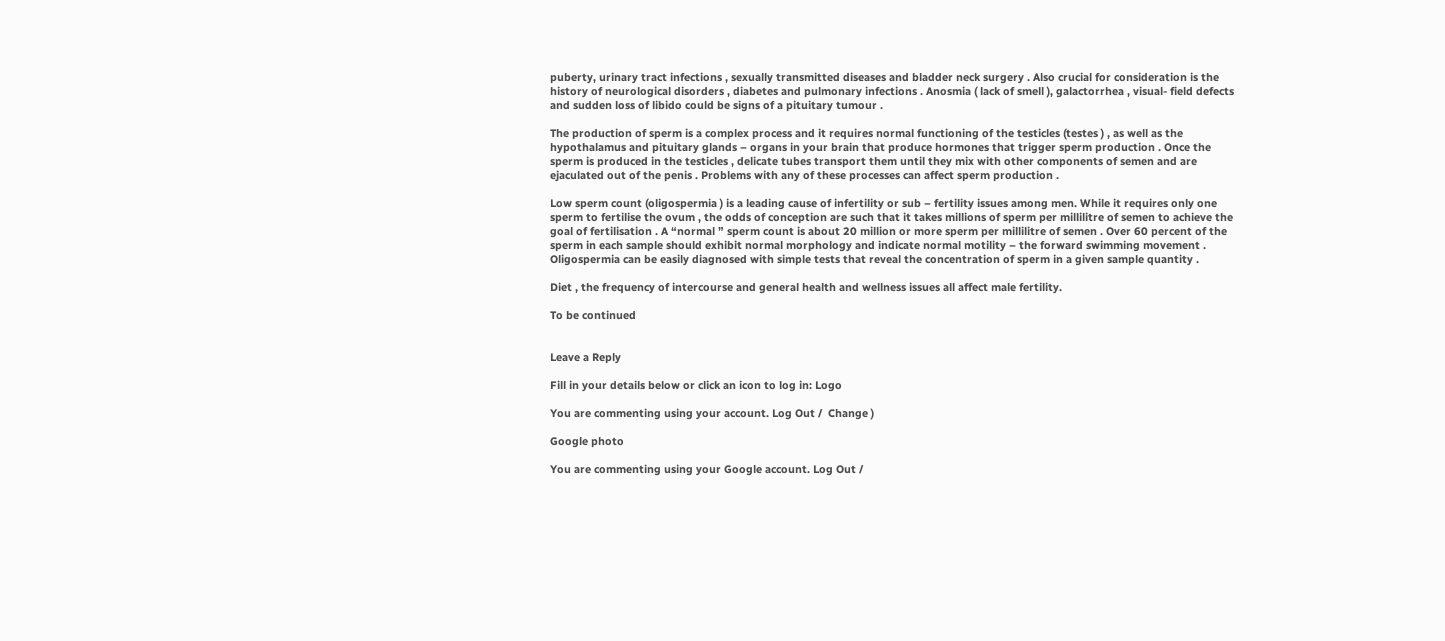puberty, urinary tract infections , sexually transmitted diseases and bladder neck surgery . Also crucial for consideration is the history of neurological disorders , diabetes and pulmonary infections . Anosmia ( lack of smell ), galactorrhea , visual- field defects and sudden loss of libido could be signs of a pituitary tumour .

The production of sperm is a complex process and it requires normal functioning of the testicles (testes ) , as well as the hypothalamus and pituitary glands – organs in your brain that produce hormones that trigger sperm production . Once the sperm is produced in the testicles , delicate tubes transport them until they mix with other components of semen and are ejaculated out of the penis . Problems with any of these processes can affect sperm production .

Low sperm count (oligospermia ) is a leading cause of infertility or sub – fertility issues among men. While it requires only one sperm to fertilise the ovum , the odds of conception are such that it takes millions of sperm per millilitre of semen to achieve the goal of fertilisation . A “normal ” sperm count is about 20 million or more sperm per millilitre of semen . Over 60 percent of the sperm in each sample should exhibit normal morphology and indicate normal motility – the forward swimming movement . Oligospermia can be easily diagnosed with simple tests that reveal the concentration of sperm in a given sample quantity .

Diet , the frequency of intercourse and general health and wellness issues all affect male fertility.

To be continued


Leave a Reply

Fill in your details below or click an icon to log in: Logo

You are commenting using your account. Log Out /  Change )

Google photo

You are commenting using your Google account. Log Out /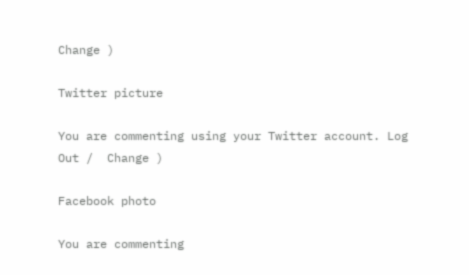Change )

Twitter picture

You are commenting using your Twitter account. Log Out /  Change )

Facebook photo

You are commenting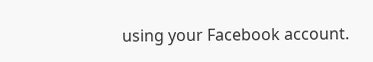using your Facebook account.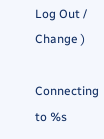Log Out /  Change )

Connecting to %s